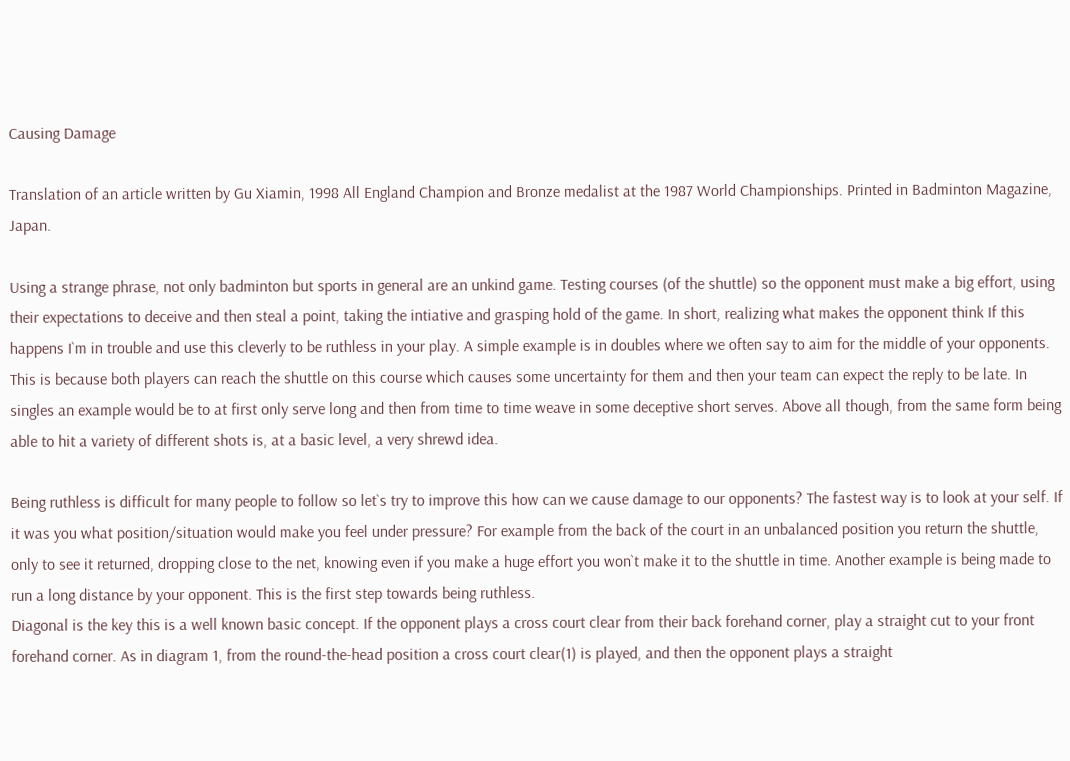Causing Damage

Translation of an article written by Gu Xiamin, 1998 All England Champion and Bronze medalist at the 1987 World Championships. Printed in Badminton Magazine, Japan.

Using a strange phrase, not only badminton but sports in general are an unkind game. Testing courses (of the shuttle) so the opponent must make a big effort, using their expectations to deceive and then steal a point, taking the intiative and grasping hold of the game. In short, realizing what makes the opponent think If this happens I`m in trouble and use this cleverly to be ruthless in your play. A simple example is in doubles where we often say to aim for the middle of your opponents. This is because both players can reach the shuttle on this course which causes some uncertainty for them and then your team can expect the reply to be late. In singles an example would be to at first only serve long and then from time to time weave in some deceptive short serves. Above all though, from the same form being able to hit a variety of different shots is, at a basic level, a very shrewd idea.

Being ruthless is difficult for many people to follow so let`s try to improve this how can we cause damage to our opponents? The fastest way is to look at your self. If it was you what position/situation would make you feel under pressure? For example from the back of the court in an unbalanced position you return the shuttle, only to see it returned, dropping close to the net, knowing even if you make a huge effort you won`t make it to the shuttle in time. Another example is being made to run a long distance by your opponent. This is the first step towards being ruthless.
Diagonal is the key this is a well known basic concept. If the opponent plays a cross court clear from their back forehand corner, play a straight cut to your front forehand corner. As in diagram 1, from the round-the-head position a cross court clear(1) is played, and then the opponent plays a straight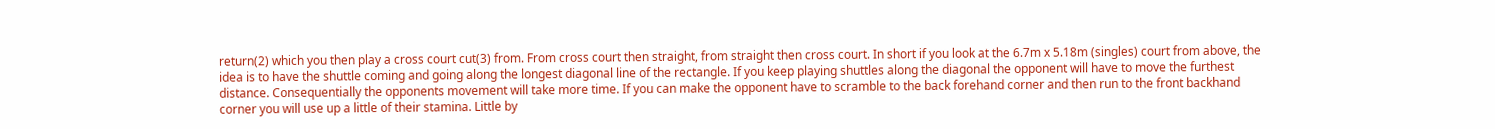return(2) which you then play a cross court cut(3) from. From cross court then straight, from straight then cross court. In short if you look at the 6.7m x 5.18m (singles) court from above, the idea is to have the shuttle coming and going along the longest diagonal line of the rectangle. If you keep playing shuttles along the diagonal the opponent will have to move the furthest distance. Consequentially the opponents movement will take more time. If you can make the opponent have to scramble to the back forehand corner and then run to the front backhand corner you will use up a little of their stamina. Little by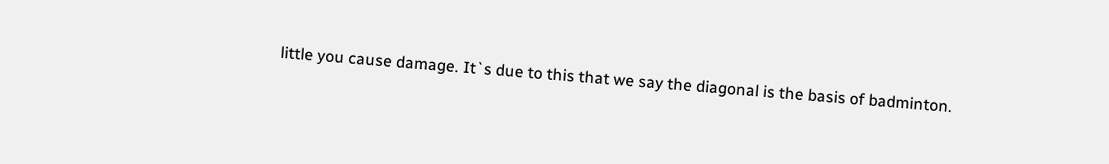little you cause damage. It`s due to this that we say the diagonal is the basis of badminton.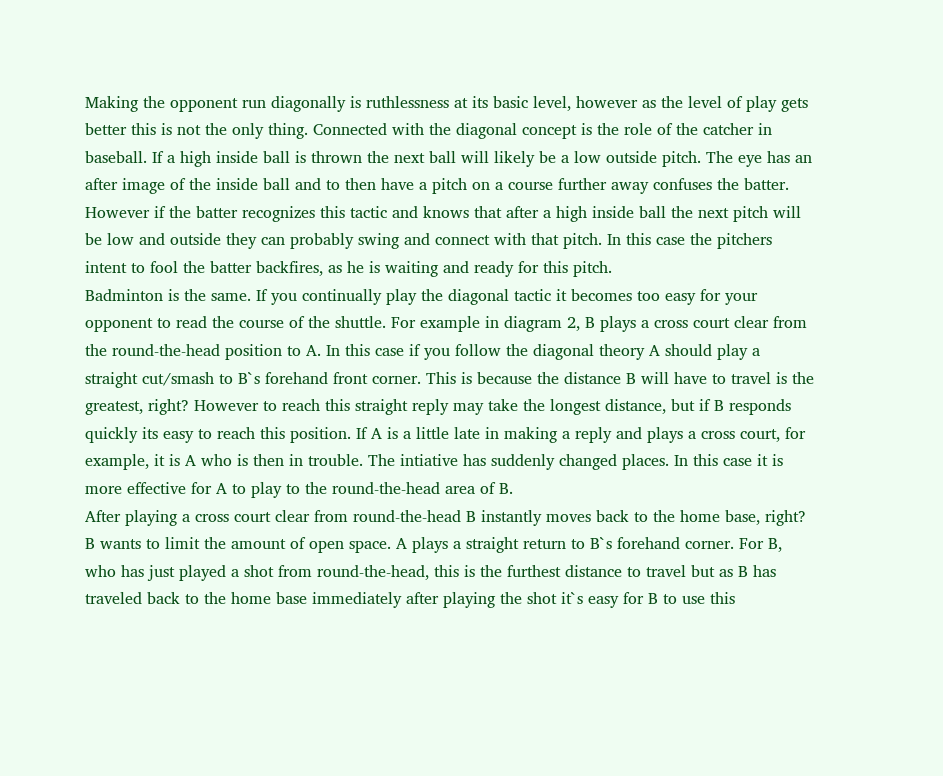Making the opponent run diagonally is ruthlessness at its basic level, however as the level of play gets better this is not the only thing. Connected with the diagonal concept is the role of the catcher in baseball. If a high inside ball is thrown the next ball will likely be a low outside pitch. The eye has an after image of the inside ball and to then have a pitch on a course further away confuses the batter. However if the batter recognizes this tactic and knows that after a high inside ball the next pitch will be low and outside they can probably swing and connect with that pitch. In this case the pitchers intent to fool the batter backfires, as he is waiting and ready for this pitch.
Badminton is the same. If you continually play the diagonal tactic it becomes too easy for your opponent to read the course of the shuttle. For example in diagram 2, B plays a cross court clear from the round-the-head position to A. In this case if you follow the diagonal theory A should play a straight cut/smash to B`s forehand front corner. This is because the distance B will have to travel is the greatest, right? However to reach this straight reply may take the longest distance, but if B responds quickly its easy to reach this position. If A is a little late in making a reply and plays a cross court, for example, it is A who is then in trouble. The intiative has suddenly changed places. In this case it is more effective for A to play to the round-the-head area of B.
After playing a cross court clear from round-the-head B instantly moves back to the home base, right? B wants to limit the amount of open space. A plays a straight return to B`s forehand corner. For B, who has just played a shot from round-the-head, this is the furthest distance to travel but as B has traveled back to the home base immediately after playing the shot it`s easy for B to use this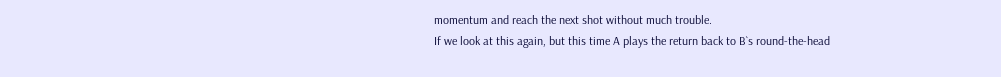momentum and reach the next shot without much trouble.
If we look at this again, but this time A plays the return back to B`s round-the-head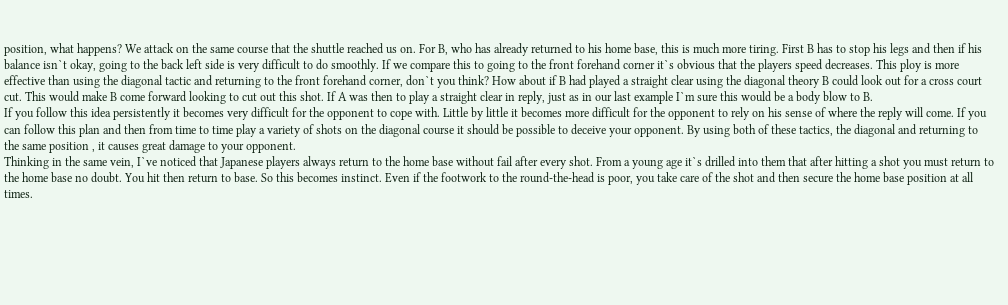position, what happens? We attack on the same course that the shuttle reached us on. For B, who has already returned to his home base, this is much more tiring. First B has to stop his legs and then if his balance isn`t okay, going to the back left side is very difficult to do smoothly. If we compare this to going to the front forehand corner it`s obvious that the players speed decreases. This ploy is more effective than using the diagonal tactic and returning to the front forehand corner, don`t you think? How about if B had played a straight clear using the diagonal theory B could look out for a cross court cut. This would make B come forward looking to cut out this shot. If A was then to play a straight clear in reply, just as in our last example I`m sure this would be a body blow to B.
If you follow this idea persistently it becomes very difficult for the opponent to cope with. Little by little it becomes more difficult for the opponent to rely on his sense of where the reply will come. If you can follow this plan and then from time to time play a variety of shots on the diagonal course it should be possible to deceive your opponent. By using both of these tactics, the diagonal and returning to the same position , it causes great damage to your opponent.
Thinking in the same vein, I`ve noticed that Japanese players always return to the home base without fail after every shot. From a young age it`s drilled into them that after hitting a shot you must return to the home base no doubt. You hit then return to base. So this becomes instinct. Even if the footwork to the round-the-head is poor, you take care of the shot and then secure the home base position at all times.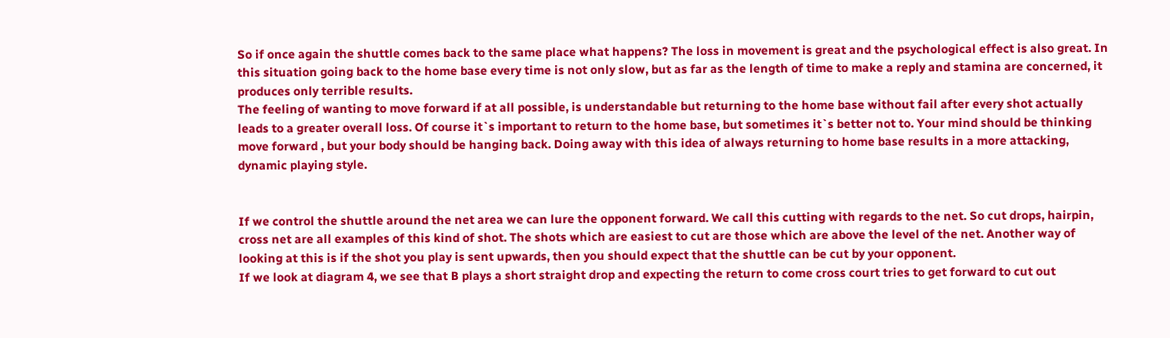So if once again the shuttle comes back to the same place what happens? The loss in movement is great and the psychological effect is also great. In this situation going back to the home base every time is not only slow, but as far as the length of time to make a reply and stamina are concerned, it produces only terrible results.
The feeling of wanting to move forward if at all possible, is understandable but returning to the home base without fail after every shot actually leads to a greater overall loss. Of course it`s important to return to the home base, but sometimes it`s better not to. Your mind should be thinking move forward , but your body should be hanging back. Doing away with this idea of always returning to home base results in a more attacking, dynamic playing style.


If we control the shuttle around the net area we can lure the opponent forward. We call this cutting with regards to the net. So cut drops, hairpin, cross net are all examples of this kind of shot. The shots which are easiest to cut are those which are above the level of the net. Another way of looking at this is if the shot you play is sent upwards, then you should expect that the shuttle can be cut by your opponent.
If we look at diagram 4, we see that B plays a short straight drop and expecting the return to come cross court tries to get forward to cut out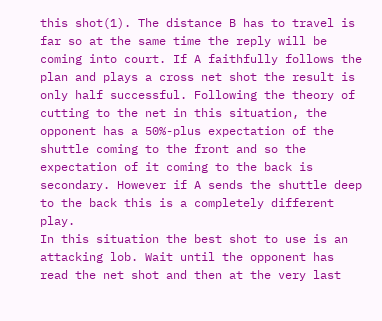this shot(1). The distance B has to travel is far so at the same time the reply will be coming into court. If A faithfully follows the plan and plays a cross net shot the result is only half successful. Following the theory of cutting to the net in this situation, the opponent has a 50%-plus expectation of the shuttle coming to the front and so the expectation of it coming to the back is secondary. However if A sends the shuttle deep to the back this is a completely different play.
In this situation the best shot to use is an attacking lob. Wait until the opponent has read the net shot and then at the very last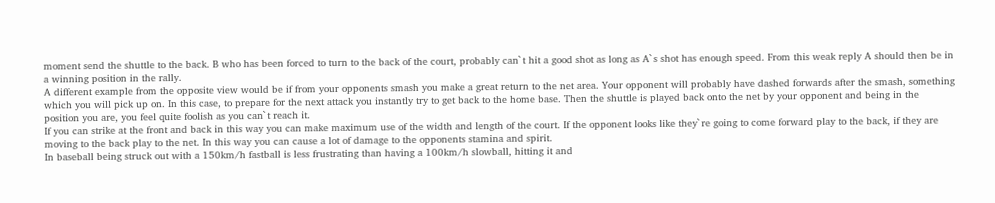moment send the shuttle to the back. B who has been forced to turn to the back of the court, probably can`t hit a good shot as long as A`s shot has enough speed. From this weak reply A should then be in a winning position in the rally.
A different example from the opposite view would be if from your opponents smash you make a great return to the net area. Your opponent will probably have dashed forwards after the smash, something which you will pick up on. In this case, to prepare for the next attack you instantly try to get back to the home base. Then the shuttle is played back onto the net by your opponent and being in the position you are, you feel quite foolish as you can`t reach it.
If you can strike at the front and back in this way you can make maximum use of the width and length of the court. If the opponent looks like they`re going to come forward play to the back, if they are moving to the back play to the net. In this way you can cause a lot of damage to the opponents stamina and spirit.
In baseball being struck out with a 150km/h fastball is less frustrating than having a 100km/h slowball, hitting it and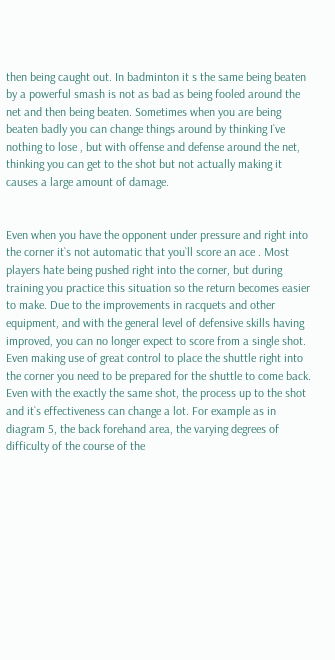then being caught out. In badminton it s the same being beaten by a powerful smash is not as bad as being fooled around the net and then being beaten. Sometimes when you are being beaten badly you can change things around by thinking I`ve nothing to lose , but with offense and defense around the net, thinking you can get to the shot but not actually making it causes a large amount of damage.


Even when you have the opponent under pressure and right into the corner it`s not automatic that you`ll score an ace . Most players hate being pushed right into the corner, but during training you practice this situation so the return becomes easier to make. Due to the improvements in racquets and other equipment, and with the general level of defensive skills having improved, you can no longer expect to score from a single shot. Even making use of great control to place the shuttle right into the corner you need to be prepared for the shuttle to come back. Even with the exactly the same shot, the process up to the shot and it`s effectiveness can change a lot. For example as in diagram 5, the back forehand area, the varying degrees of difficulty of the course of the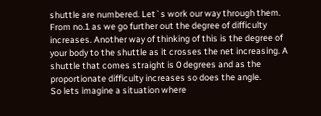shuttle are numbered. Let`s work our way through them. From no.1 as we go further out the degree of difficulty increases. Another way of thinking of this is the degree of your body to the shuttle as it crosses the net increasing. A shuttle that comes straight is 0 degrees and as the proportionate difficulty increases so does the angle.
So lets imagine a situation where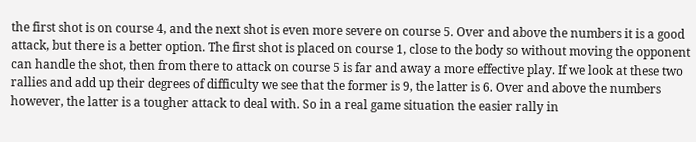the first shot is on course 4, and the next shot is even more severe on course 5. Over and above the numbers it is a good attack, but there is a better option. The first shot is placed on course 1, close to the body so without moving the opponent can handle the shot, then from there to attack on course 5 is far and away a more effective play. If we look at these two rallies and add up their degrees of difficulty we see that the former is 9, the latter is 6. Over and above the numbers however, the latter is a tougher attack to deal with. So in a real game situation the easier rally in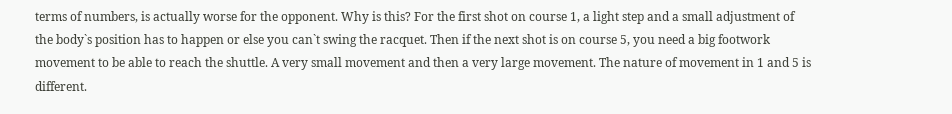terms of numbers, is actually worse for the opponent. Why is this? For the first shot on course 1, a light step and a small adjustment of the body`s position has to happen or else you can`t swing the racquet. Then if the next shot is on course 5, you need a big footwork movement to be able to reach the shuttle. A very small movement and then a very large movement. The nature of movement in 1 and 5 is different.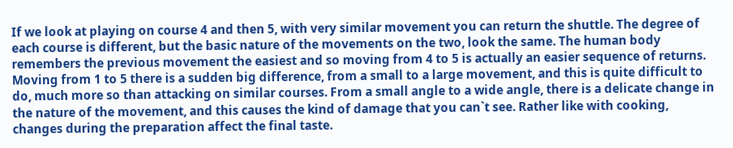If we look at playing on course 4 and then 5, with very similar movement you can return the shuttle. The degree of each course is different, but the basic nature of the movements on the two, look the same. The human body remembers the previous movement the easiest and so moving from 4 to 5 is actually an easier sequence of returns. Moving from 1 to 5 there is a sudden big difference, from a small to a large movement, and this is quite difficult to do, much more so than attacking on similar courses. From a small angle to a wide angle, there is a delicate change in the nature of the movement, and this causes the kind of damage that you can`t see. Rather like with cooking, changes during the preparation affect the final taste.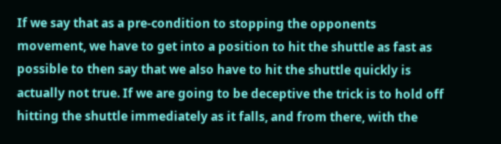If we say that as a pre-condition to stopping the opponents movement, we have to get into a position to hit the shuttle as fast as possible to then say that we also have to hit the shuttle quickly is actually not true. If we are going to be deceptive the trick is to hold off hitting the shuttle immediately as it falls, and from there, with the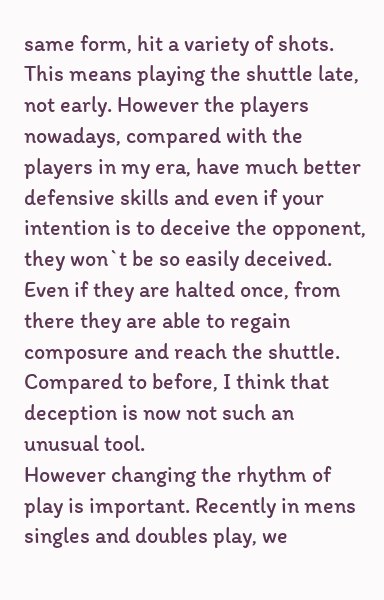same form, hit a variety of shots. This means playing the shuttle late, not early. However the players nowadays, compared with the players in my era, have much better defensive skills and even if your intention is to deceive the opponent, they won`t be so easily deceived. Even if they are halted once, from there they are able to regain composure and reach the shuttle. Compared to before, I think that deception is now not such an unusual tool.
However changing the rhythm of play is important. Recently in mens singles and doubles play, we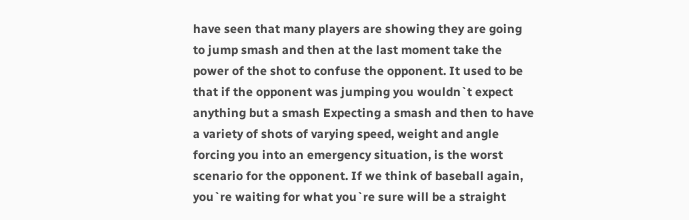have seen that many players are showing they are going to jump smash and then at the last moment take the power of the shot to confuse the opponent. It used to be that if the opponent was jumping you wouldn`t expect anything but a smash Expecting a smash and then to have a variety of shots of varying speed, weight and angle forcing you into an emergency situation, is the worst scenario for the opponent. If we think of baseball again, you`re waiting for what you`re sure will be a straight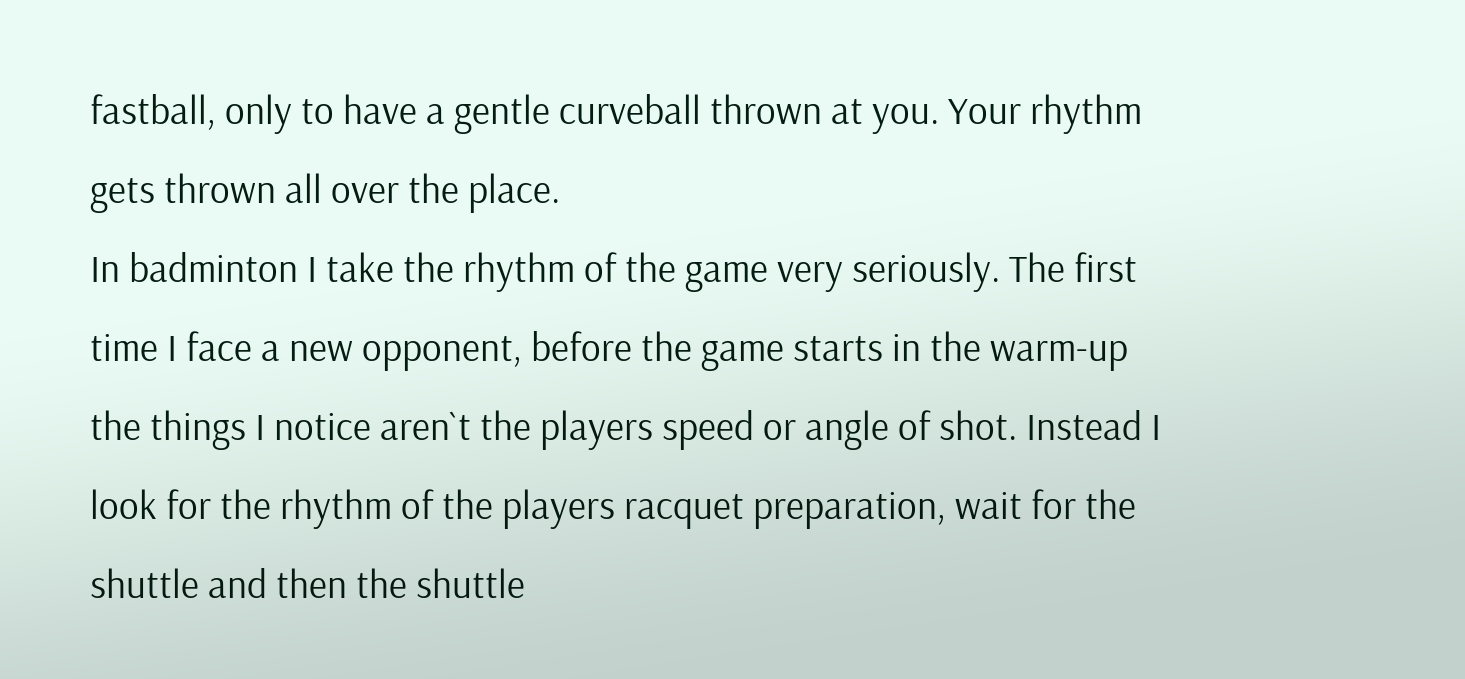fastball, only to have a gentle curveball thrown at you. Your rhythm gets thrown all over the place.
In badminton I take the rhythm of the game very seriously. The first time I face a new opponent, before the game starts in the warm-up the things I notice aren`t the players speed or angle of shot. Instead I look for the rhythm of the players racquet preparation, wait for the shuttle and then the shuttle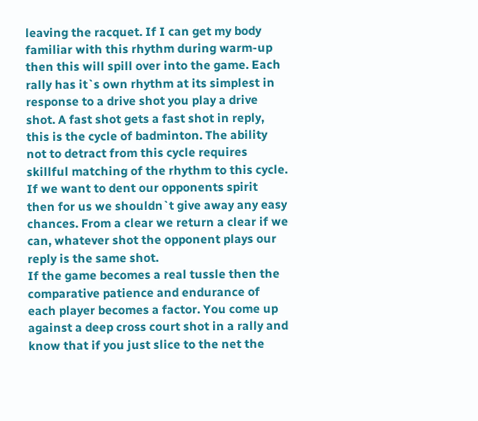leaving the racquet. If I can get my body familiar with this rhythm during warm-up then this will spill over into the game. Each rally has it`s own rhythm at its simplest in response to a drive shot you play a drive shot. A fast shot gets a fast shot in reply, this is the cycle of badminton. The ability not to detract from this cycle requires skillful matching of the rhythm to this cycle. If we want to dent our opponents spirit then for us we shouldn`t give away any easy chances. From a clear we return a clear if we can, whatever shot the opponent plays our reply is the same shot.
If the game becomes a real tussle then the comparative patience and endurance of each player becomes a factor. You come up against a deep cross court shot in a rally and know that if you just slice to the net the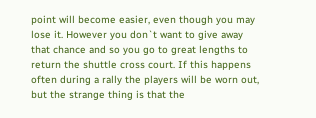point will become easier, even though you may lose it. However you don`t want to give away that chance and so you go to great lengths to return the shuttle cross court. If this happens often during a rally the players will be worn out, but the strange thing is that the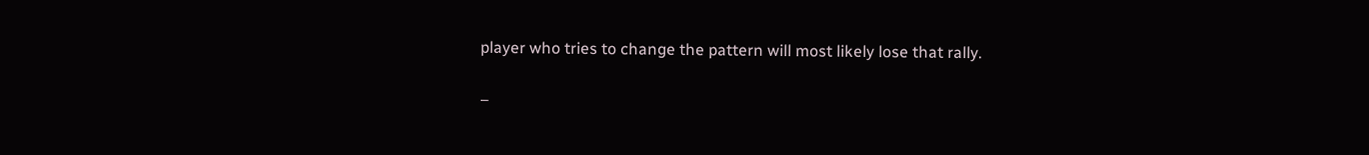player who tries to change the pattern will most likely lose that rally.

–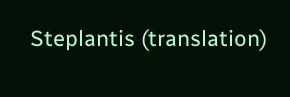Steplantis (translation)